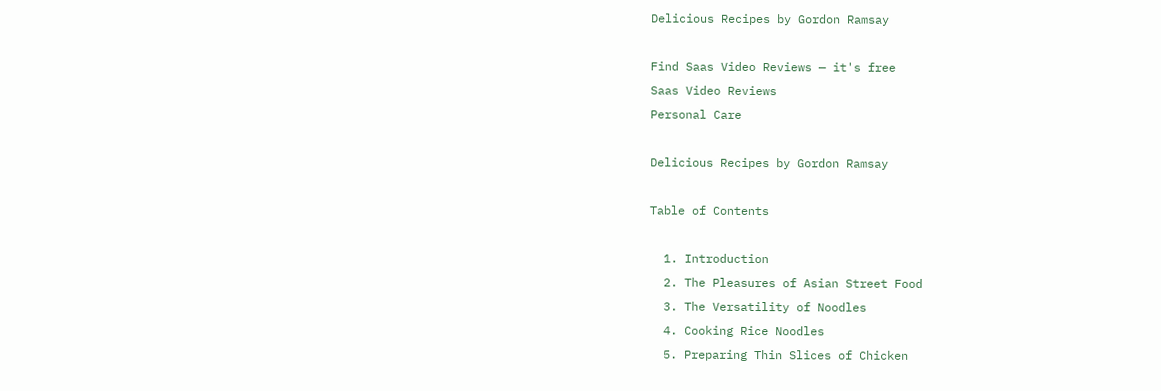Delicious Recipes by Gordon Ramsay

Find Saas Video Reviews — it's free
Saas Video Reviews
Personal Care

Delicious Recipes by Gordon Ramsay

Table of Contents

  1. Introduction
  2. The Pleasures of Asian Street Food
  3. The Versatility of Noodles
  4. Cooking Rice Noodles
  5. Preparing Thin Slices of Chicken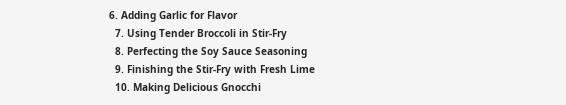6. Adding Garlic for Flavor
  7. Using Tender Broccoli in Stir-Fry
  8. Perfecting the Soy Sauce Seasoning
  9. Finishing the Stir-Fry with Fresh Lime
  10. Making Delicious Gnocchi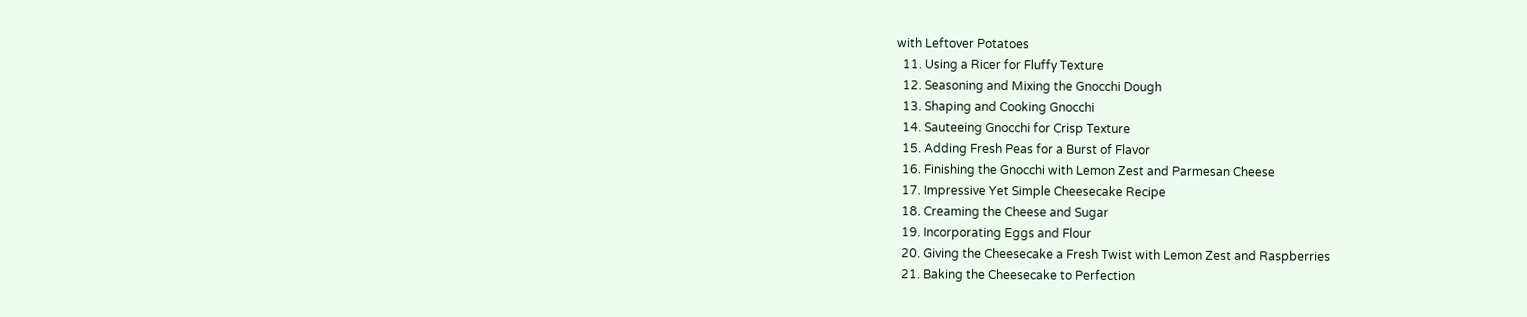with Leftover Potatoes
  11. Using a Ricer for Fluffy Texture
  12. Seasoning and Mixing the Gnocchi Dough
  13. Shaping and Cooking Gnocchi
  14. Sauteeing Gnocchi for Crisp Texture
  15. Adding Fresh Peas for a Burst of Flavor
  16. Finishing the Gnocchi with Lemon Zest and Parmesan Cheese
  17. Impressive Yet Simple Cheesecake Recipe
  18. Creaming the Cheese and Sugar
  19. Incorporating Eggs and Flour
  20. Giving the Cheesecake a Fresh Twist with Lemon Zest and Raspberries
  21. Baking the Cheesecake to Perfection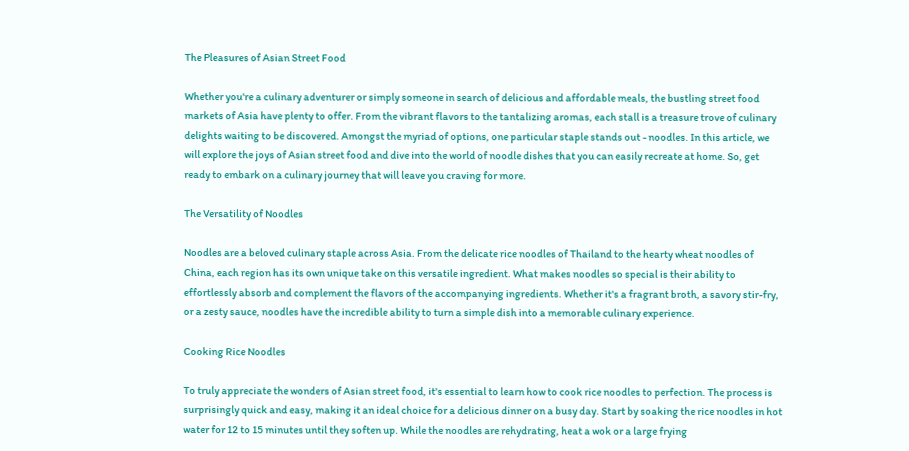The Pleasures of Asian Street Food

Whether you're a culinary adventurer or simply someone in search of delicious and affordable meals, the bustling street food markets of Asia have plenty to offer. From the vibrant flavors to the tantalizing aromas, each stall is a treasure trove of culinary delights waiting to be discovered. Amongst the myriad of options, one particular staple stands out - noodles. In this article, we will explore the joys of Asian street food and dive into the world of noodle dishes that you can easily recreate at home. So, get ready to embark on a culinary journey that will leave you craving for more.

The Versatility of Noodles

Noodles are a beloved culinary staple across Asia. From the delicate rice noodles of Thailand to the hearty wheat noodles of China, each region has its own unique take on this versatile ingredient. What makes noodles so special is their ability to effortlessly absorb and complement the flavors of the accompanying ingredients. Whether it's a fragrant broth, a savory stir-fry, or a zesty sauce, noodles have the incredible ability to turn a simple dish into a memorable culinary experience.

Cooking Rice Noodles

To truly appreciate the wonders of Asian street food, it's essential to learn how to cook rice noodles to perfection. The process is surprisingly quick and easy, making it an ideal choice for a delicious dinner on a busy day. Start by soaking the rice noodles in hot water for 12 to 15 minutes until they soften up. While the noodles are rehydrating, heat a wok or a large frying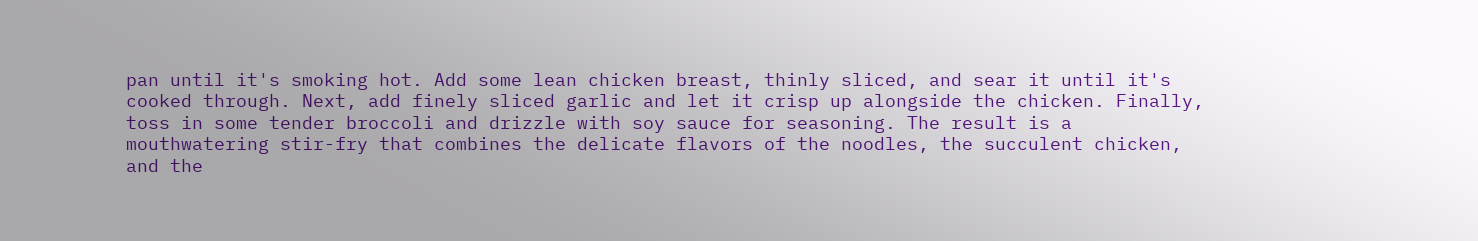pan until it's smoking hot. Add some lean chicken breast, thinly sliced, and sear it until it's cooked through. Next, add finely sliced garlic and let it crisp up alongside the chicken. Finally, toss in some tender broccoli and drizzle with soy sauce for seasoning. The result is a mouthwatering stir-fry that combines the delicate flavors of the noodles, the succulent chicken, and the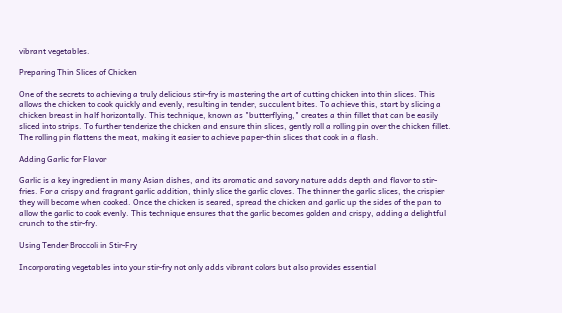vibrant vegetables.

Preparing Thin Slices of Chicken

One of the secrets to achieving a truly delicious stir-fry is mastering the art of cutting chicken into thin slices. This allows the chicken to cook quickly and evenly, resulting in tender, succulent bites. To achieve this, start by slicing a chicken breast in half horizontally. This technique, known as "butterflying," creates a thin fillet that can be easily sliced into strips. To further tenderize the chicken and ensure thin slices, gently roll a rolling pin over the chicken fillet. The rolling pin flattens the meat, making it easier to achieve paper-thin slices that cook in a flash.

Adding Garlic for Flavor

Garlic is a key ingredient in many Asian dishes, and its aromatic and savory nature adds depth and flavor to stir-fries. For a crispy and fragrant garlic addition, thinly slice the garlic cloves. The thinner the garlic slices, the crispier they will become when cooked. Once the chicken is seared, spread the chicken and garlic up the sides of the pan to allow the garlic to cook evenly. This technique ensures that the garlic becomes golden and crispy, adding a delightful crunch to the stir-fry.

Using Tender Broccoli in Stir-Fry

Incorporating vegetables into your stir-fry not only adds vibrant colors but also provides essential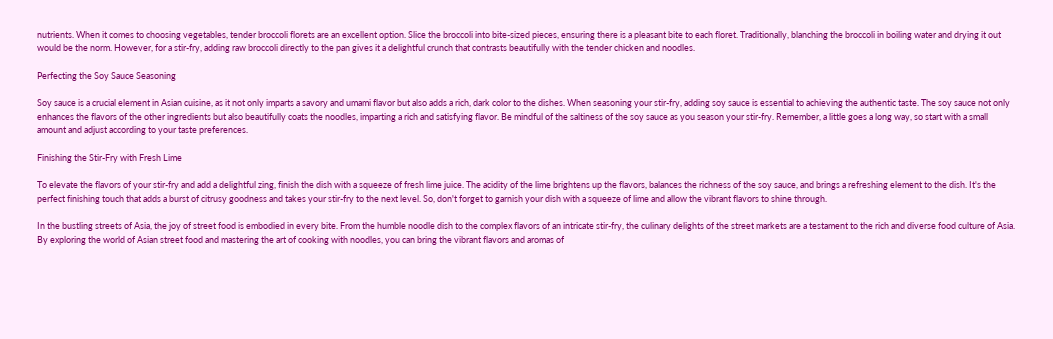nutrients. When it comes to choosing vegetables, tender broccoli florets are an excellent option. Slice the broccoli into bite-sized pieces, ensuring there is a pleasant bite to each floret. Traditionally, blanching the broccoli in boiling water and drying it out would be the norm. However, for a stir-fry, adding raw broccoli directly to the pan gives it a delightful crunch that contrasts beautifully with the tender chicken and noodles.

Perfecting the Soy Sauce Seasoning

Soy sauce is a crucial element in Asian cuisine, as it not only imparts a savory and umami flavor but also adds a rich, dark color to the dishes. When seasoning your stir-fry, adding soy sauce is essential to achieving the authentic taste. The soy sauce not only enhances the flavors of the other ingredients but also beautifully coats the noodles, imparting a rich and satisfying flavor. Be mindful of the saltiness of the soy sauce as you season your stir-fry. Remember, a little goes a long way, so start with a small amount and adjust according to your taste preferences.

Finishing the Stir-Fry with Fresh Lime

To elevate the flavors of your stir-fry and add a delightful zing, finish the dish with a squeeze of fresh lime juice. The acidity of the lime brightens up the flavors, balances the richness of the soy sauce, and brings a refreshing element to the dish. It's the perfect finishing touch that adds a burst of citrusy goodness and takes your stir-fry to the next level. So, don't forget to garnish your dish with a squeeze of lime and allow the vibrant flavors to shine through.

In the bustling streets of Asia, the joy of street food is embodied in every bite. From the humble noodle dish to the complex flavors of an intricate stir-fry, the culinary delights of the street markets are a testament to the rich and diverse food culture of Asia. By exploring the world of Asian street food and mastering the art of cooking with noodles, you can bring the vibrant flavors and aromas of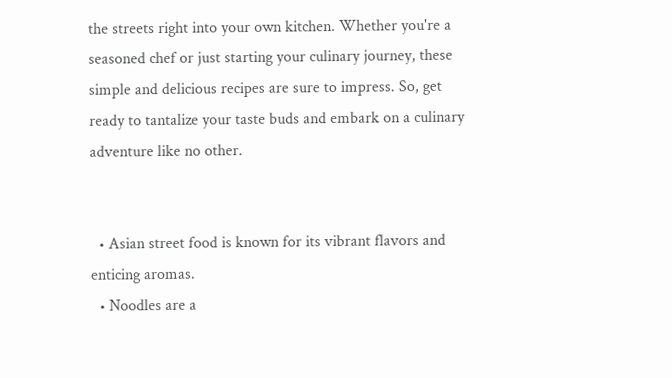the streets right into your own kitchen. Whether you're a seasoned chef or just starting your culinary journey, these simple and delicious recipes are sure to impress. So, get ready to tantalize your taste buds and embark on a culinary adventure like no other.


  • Asian street food is known for its vibrant flavors and enticing aromas.
  • Noodles are a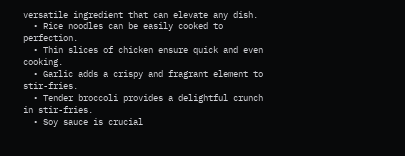versatile ingredient that can elevate any dish.
  • Rice noodles can be easily cooked to perfection.
  • Thin slices of chicken ensure quick and even cooking.
  • Garlic adds a crispy and fragrant element to stir-fries.
  • Tender broccoli provides a delightful crunch in stir-fries.
  • Soy sauce is crucial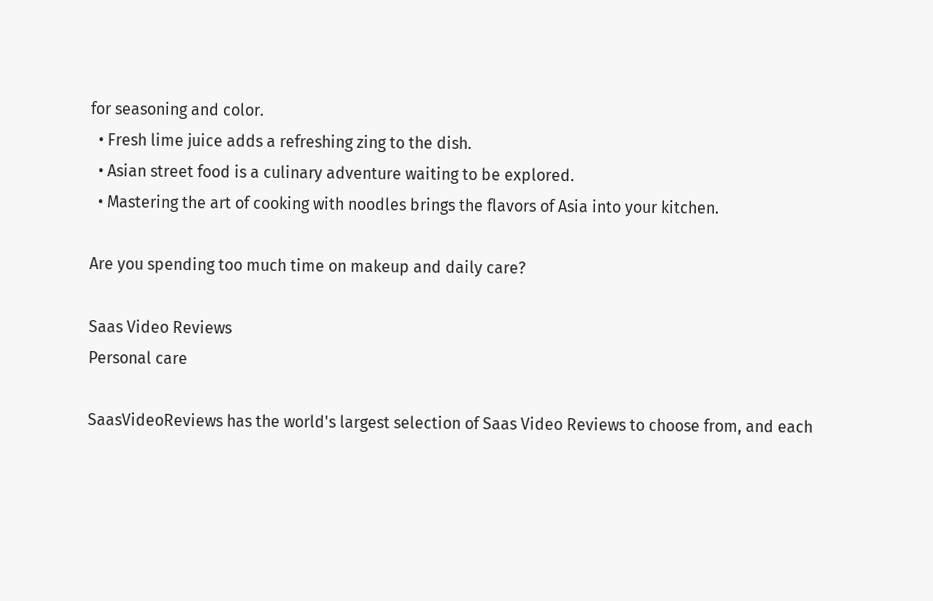for seasoning and color.
  • Fresh lime juice adds a refreshing zing to the dish.
  • Asian street food is a culinary adventure waiting to be explored.
  • Mastering the art of cooking with noodles brings the flavors of Asia into your kitchen.

Are you spending too much time on makeup and daily care?

Saas Video Reviews
Personal care

SaasVideoReviews has the world's largest selection of Saas Video Reviews to choose from, and each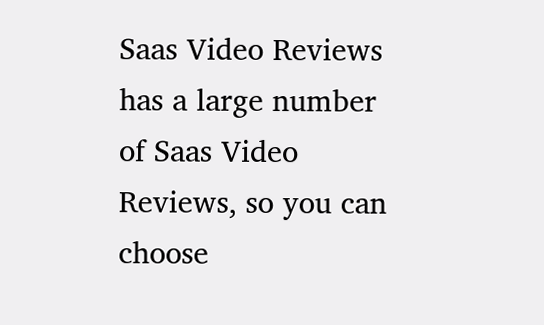Saas Video Reviews has a large number of Saas Video Reviews, so you can choose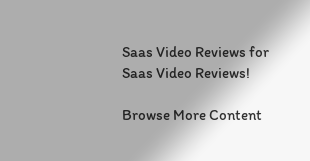Saas Video Reviews for Saas Video Reviews!

Browse More Content